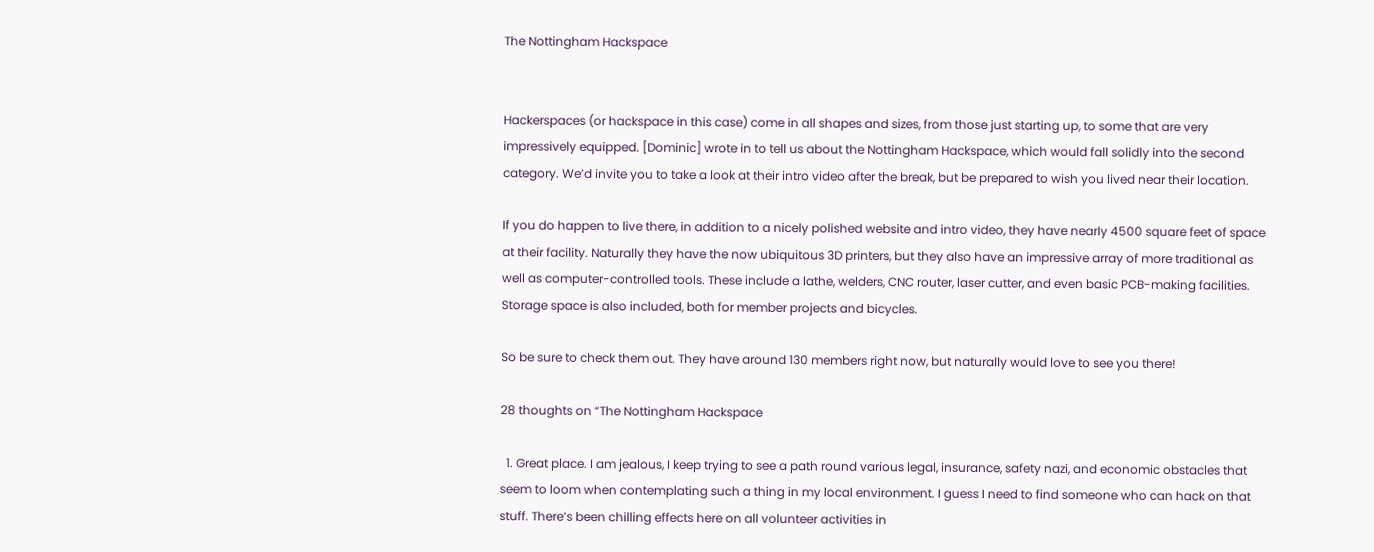The Nottingham Hackspace


Hackerspaces (or hackspace in this case) come in all shapes and sizes, from those just starting up, to some that are very impressively equipped. [Dominic] wrote in to tell us about the Nottingham Hackspace, which would fall solidly into the second category. We’d invite you to take a look at their intro video after the break, but be prepared to wish you lived near their location.

If you do happen to live there, in addition to a nicely polished website and intro video, they have nearly 4500 square feet of space at their facility. Naturally they have the now ubiquitous 3D printers, but they also have an impressive array of more traditional as well as computer-controlled tools. These include a lathe, welders, CNC router, laser cutter, and even basic PCB-making facilities. Storage space is also included, both for member projects and bicycles.

So be sure to check them out. They have around 130 members right now, but naturally would love to see you there!

28 thoughts on “The Nottingham Hackspace

  1. Great place. I am jealous, I keep trying to see a path round various legal, insurance, safety nazi, and economic obstacles that seem to loom when contemplating such a thing in my local environment. I guess I need to find someone who can hack on that stuff. There’s been chilling effects here on all volunteer activities in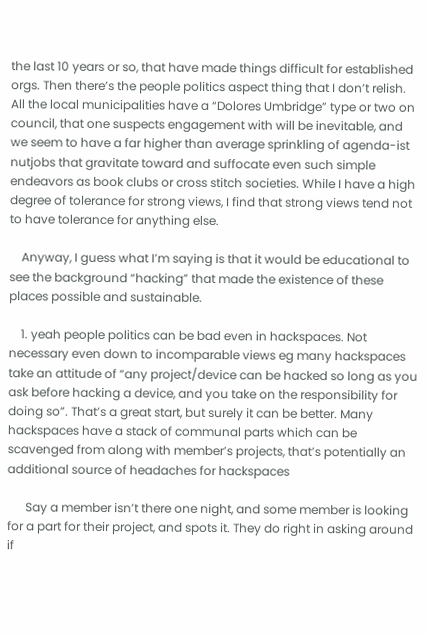the last 10 years or so, that have made things difficult for established orgs. Then there’s the people politics aspect thing that I don’t relish. All the local municipalities have a “Dolores Umbridge” type or two on council, that one suspects engagement with will be inevitable, and we seem to have a far higher than average sprinkling of agenda-ist nutjobs that gravitate toward and suffocate even such simple endeavors as book clubs or cross stitch societies. While I have a high degree of tolerance for strong views, I find that strong views tend not to have tolerance for anything else.

    Anyway, I guess what I’m saying is that it would be educational to see the background “hacking” that made the existence of these places possible and sustainable.

    1. yeah people politics can be bad even in hackspaces. Not necessary even down to incomparable views eg many hackspaces take an attitude of “any project/device can be hacked so long as you ask before hacking a device, and you take on the responsibility for doing so”. That’s a great start, but surely it can be better. Many hackspaces have a stack of communal parts which can be scavenged from along with member’s projects, that’s potentially an additional source of headaches for hackspaces

      Say a member isn’t there one night, and some member is looking for a part for their project, and spots it. They do right in asking around if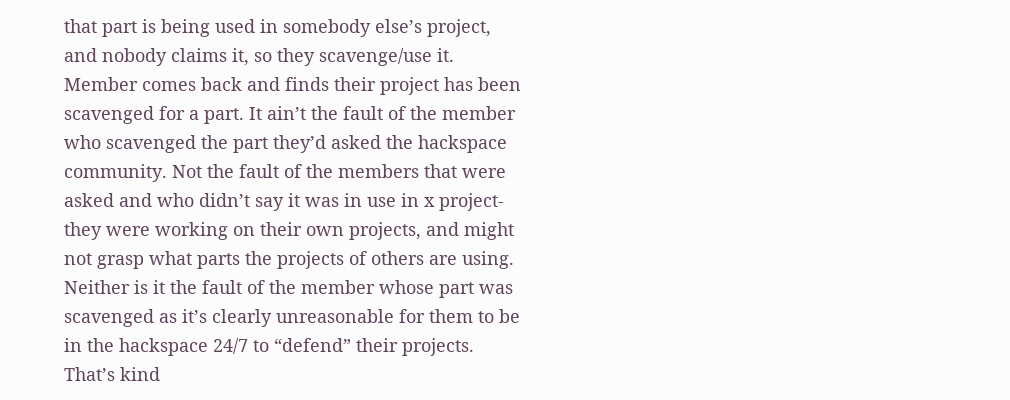that part is being used in somebody else’s project, and nobody claims it, so they scavenge/use it. Member comes back and finds their project has been scavenged for a part. It ain’t the fault of the member who scavenged the part they’d asked the hackspace community. Not the fault of the members that were asked and who didn’t say it was in use in x project- they were working on their own projects, and might not grasp what parts the projects of others are using. Neither is it the fault of the member whose part was scavenged as it’s clearly unreasonable for them to be in the hackspace 24/7 to “defend” their projects. That’s kind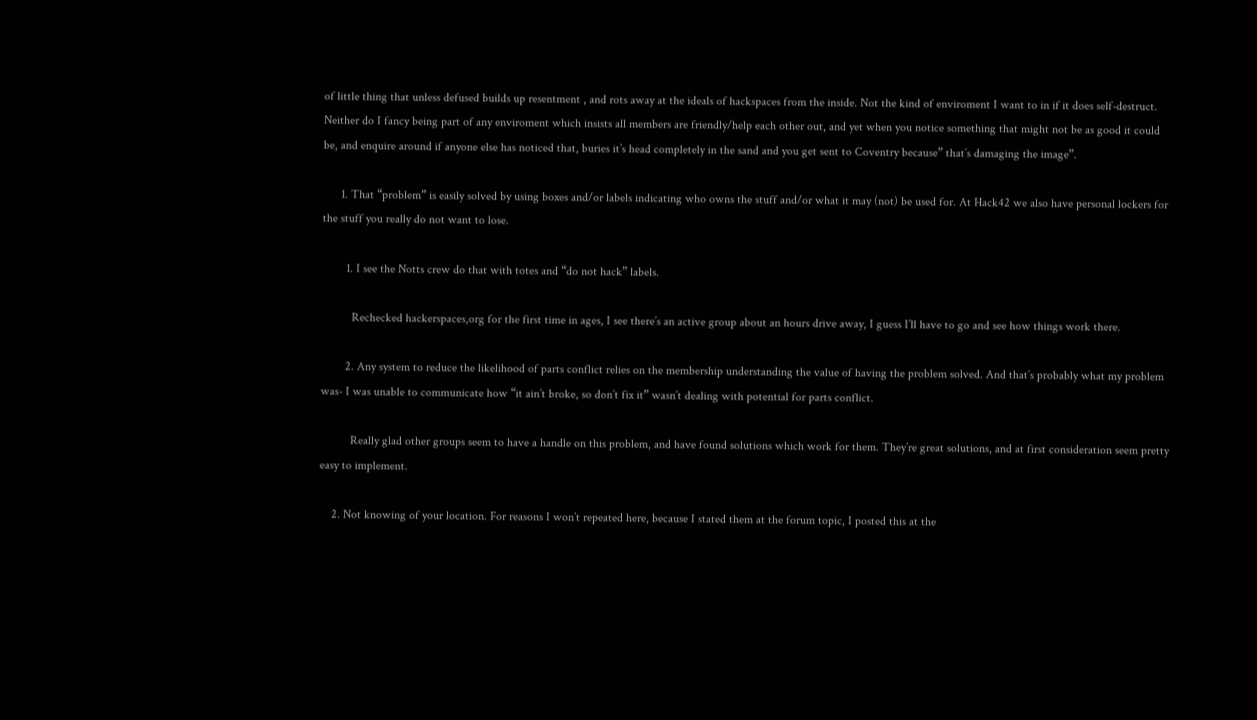of little thing that unless defused builds up resentment , and rots away at the ideals of hackspaces from the inside. Not the kind of enviroment I want to in if it does self-destruct. Neither do I fancy being part of any enviroment which insists all members are friendly/help each other out, and yet when you notice something that might not be as good it could be, and enquire around if anyone else has noticed that, buries it’s head completely in the sand and you get sent to Coventry because” that’s damaging the image”.

      1. That “problem” is easily solved by using boxes and/or labels indicating who owns the stuff and/or what it may (not) be used for. At Hack42 we also have personal lockers for the stuff you really do not want to lose.

        1. I see the Notts crew do that with totes and “do not hack” labels.

          Rechecked hackerspaces,org for the first time in ages, I see there’s an active group about an hours drive away, I guess I’ll have to go and see how things work there.

        2. Any system to reduce the likelihood of parts conflict relies on the membership understanding the value of having the problem solved. And that’s probably what my problem was- I was unable to communicate how “it ain’t broke, so don’t fix it” wasn’t dealing with potential for parts conflict.

          Really glad other groups seem to have a handle on this problem, and have found solutions which work for them. They’re great solutions, and at first consideration seem pretty easy to implement.

    2. Not knowing of your location. For reasons I won’t repeated here, because I stated them at the forum topic, I posted this at the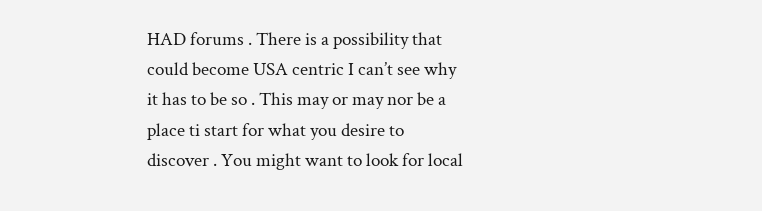HAD forums . There is a possibility that could become USA centric I can’t see why it has to be so . This may or may nor be a place ti start for what you desire to discover . You might want to look for local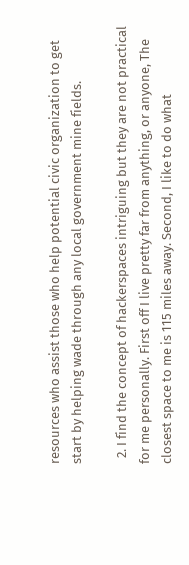resources who assist those who help potential civic organization to get start by helping wade through any local government mine fields.

  2. I find the concept of hackerspaces intriguing but they are not practical for me personally. First off I live pretty far from anything, or anyone, The closest space to me is 115 miles away. Second, I like to do what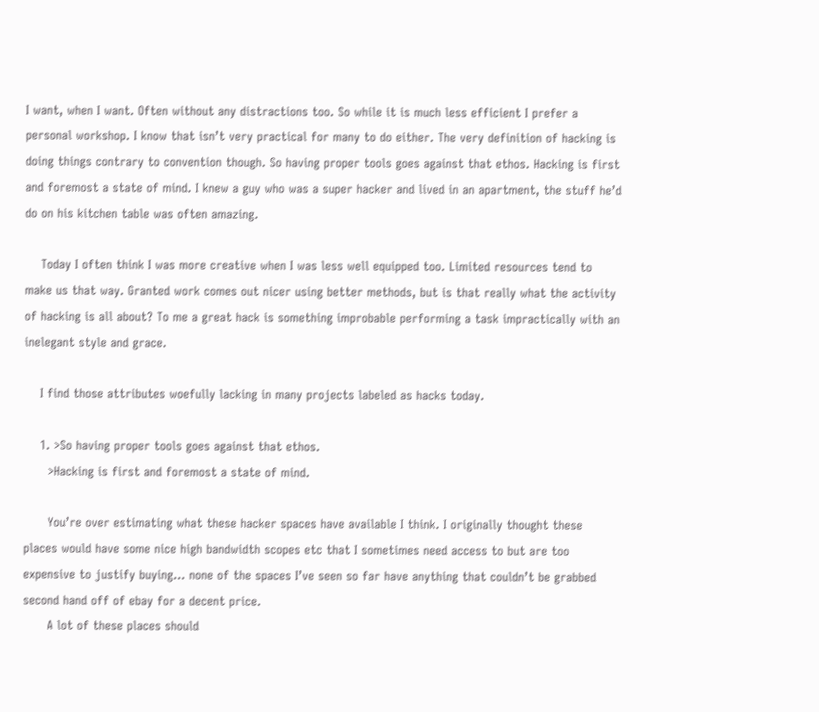I want, when I want. Often without any distractions too. So while it is much less efficient I prefer a personal workshop. I know that isn’t very practical for many to do either. The very definition of hacking is doing things contrary to convention though. So having proper tools goes against that ethos. Hacking is first and foremost a state of mind. I knew a guy who was a super hacker and lived in an apartment, the stuff he’d do on his kitchen table was often amazing.

    Today I often think I was more creative when I was less well equipped too. Limited resources tend to make us that way. Granted work comes out nicer using better methods, but is that really what the activity of hacking is all about? To me a great hack is something improbable performing a task impractically with an inelegant style and grace.

    I find those attributes woefully lacking in many projects labeled as hacks today.

    1. >So having proper tools goes against that ethos.
      >Hacking is first and foremost a state of mind.

      You’re over estimating what these hacker spaces have available I think. I originally thought these places would have some nice high bandwidth scopes etc that I sometimes need access to but are too expensive to justify buying… none of the spaces I’ve seen so far have anything that couldn’t be grabbed second hand off of ebay for a decent price.
      A lot of these places should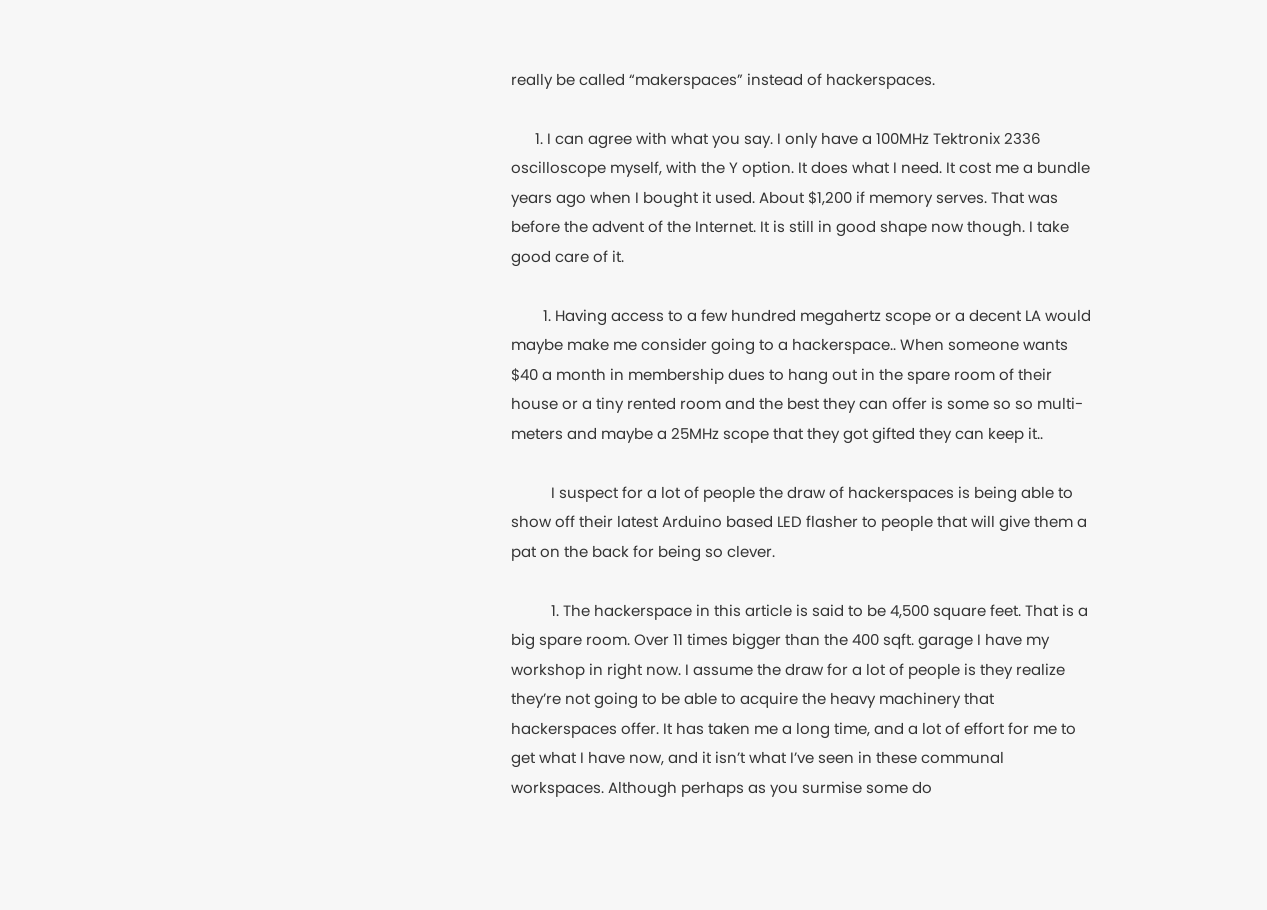really be called “makerspaces” instead of hackerspaces.

      1. I can agree with what you say. I only have a 100MHz Tektronix 2336 oscilloscope myself, with the Y option. It does what I need. It cost me a bundle years ago when I bought it used. About $1,200 if memory serves. That was before the advent of the Internet. It is still in good shape now though. I take good care of it.

        1. Having access to a few hundred megahertz scope or a decent LA would maybe make me consider going to a hackerspace.. When someone wants $40 a month in membership dues to hang out in the spare room of their house or a tiny rented room and the best they can offer is some so so multi-meters and maybe a 25MHz scope that they got gifted they can keep it..

          I suspect for a lot of people the draw of hackerspaces is being able to show off their latest Arduino based LED flasher to people that will give them a pat on the back for being so clever.

          1. The hackerspace in this article is said to be 4,500 square feet. That is a big spare room. Over 11 times bigger than the 400 sqft. garage I have my workshop in right now. I assume the draw for a lot of people is they realize they’re not going to be able to acquire the heavy machinery that hackerspaces offer. It has taken me a long time, and a lot of effort for me to get what I have now, and it isn’t what I’ve seen in these communal workspaces. Although perhaps as you surmise some do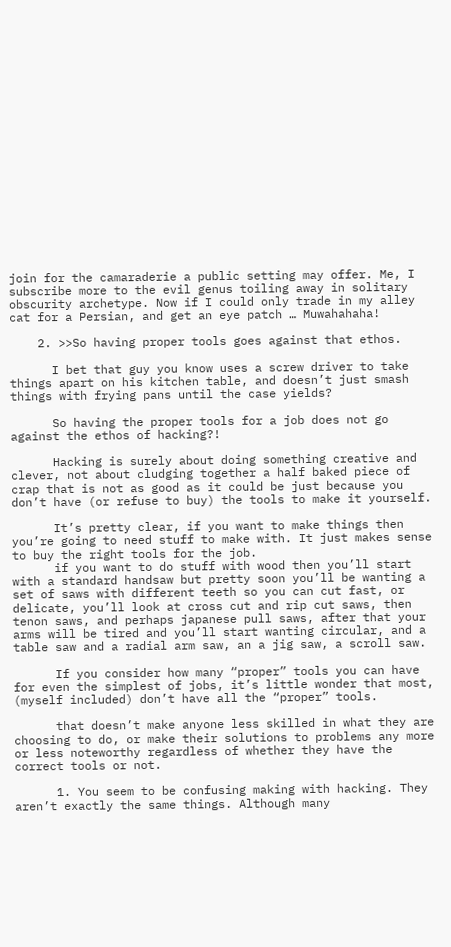join for the camaraderie a public setting may offer. Me, I subscribe more to the evil genus toiling away in solitary obscurity archetype. Now if I could only trade in my alley cat for a Persian, and get an eye patch … Muwahahaha!

    2. >>So having proper tools goes against that ethos.

      I bet that guy you know uses a screw driver to take things apart on his kitchen table, and doesn’t just smash things with frying pans until the case yields?

      So having the proper tools for a job does not go against the ethos of hacking?!

      Hacking is surely about doing something creative and clever, not about cludging together a half baked piece of crap that is not as good as it could be just because you don’t have (or refuse to buy) the tools to make it yourself.

      It’s pretty clear, if you want to make things then you’re going to need stuff to make with. It just makes sense to buy the right tools for the job.
      if you want to do stuff with wood then you’ll start with a standard handsaw but pretty soon you’ll be wanting a set of saws with different teeth so you can cut fast, or delicate, you’ll look at cross cut and rip cut saws, then tenon saws, and perhaps japanese pull saws, after that your arms will be tired and you’ll start wanting circular, and a table saw and a radial arm saw, an a jig saw, a scroll saw.

      If you consider how many “proper” tools you can have for even the simplest of jobs, it’s little wonder that most, (myself included) don’t have all the “proper” tools.

      that doesn’t make anyone less skilled in what they are choosing to do, or make their solutions to problems any more or less noteworthy regardless of whether they have the correct tools or not.

      1. You seem to be confusing making with hacking. They aren’t exactly the same things. Although many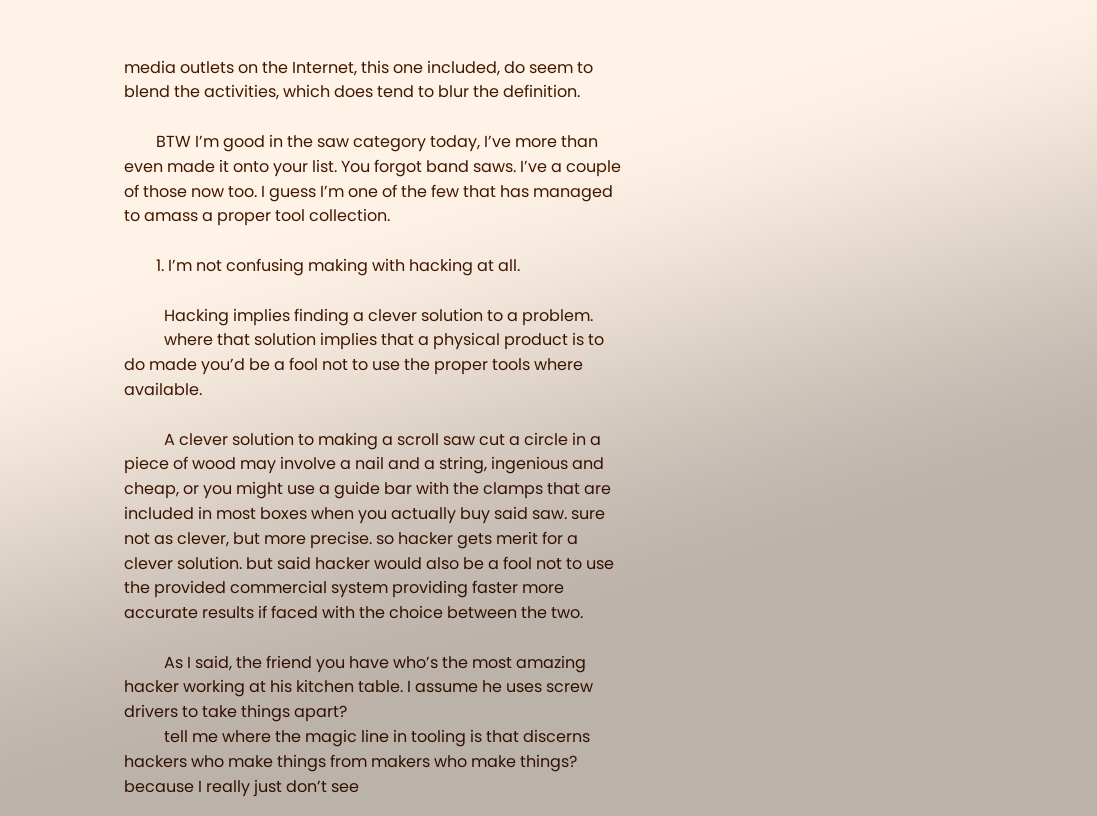media outlets on the Internet, this one included, do seem to blend the activities, which does tend to blur the definition.

        BTW I’m good in the saw category today, I’ve more than even made it onto your list. You forgot band saws. I’ve a couple of those now too. I guess I’m one of the few that has managed to amass a proper tool collection.

        1. I’m not confusing making with hacking at all.

          Hacking implies finding a clever solution to a problem.
          where that solution implies that a physical product is to do made you’d be a fool not to use the proper tools where available.

          A clever solution to making a scroll saw cut a circle in a piece of wood may involve a nail and a string, ingenious and cheap, or you might use a guide bar with the clamps that are included in most boxes when you actually buy said saw. sure not as clever, but more precise. so hacker gets merit for a clever solution. but said hacker would also be a fool not to use the provided commercial system providing faster more accurate results if faced with the choice between the two.

          As I said, the friend you have who’s the most amazing hacker working at his kitchen table. I assume he uses screw drivers to take things apart?
          tell me where the magic line in tooling is that discerns hackers who make things from makers who make things? because I really just don’t see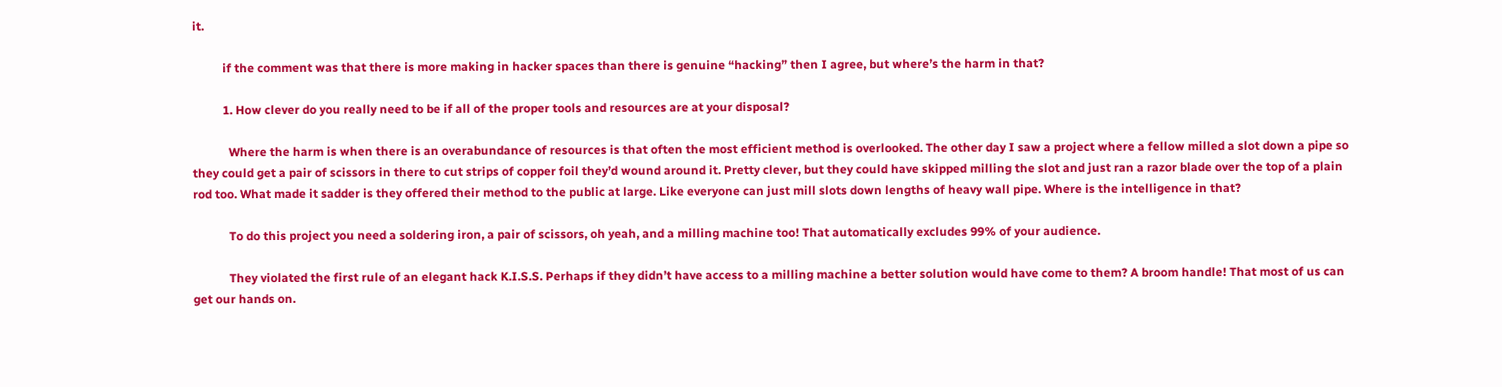it.

          if the comment was that there is more making in hacker spaces than there is genuine “hacking” then I agree, but where’s the harm in that?

          1. How clever do you really need to be if all of the proper tools and resources are at your disposal?

            Where the harm is when there is an overabundance of resources is that often the most efficient method is overlooked. The other day I saw a project where a fellow milled a slot down a pipe so they could get a pair of scissors in there to cut strips of copper foil they’d wound around it. Pretty clever, but they could have skipped milling the slot and just ran a razor blade over the top of a plain rod too. What made it sadder is they offered their method to the public at large. Like everyone can just mill slots down lengths of heavy wall pipe. Where is the intelligence in that?

            To do this project you need a soldering iron, a pair of scissors, oh yeah, and a milling machine too! That automatically excludes 99% of your audience.

            They violated the first rule of an elegant hack K.I.S.S. Perhaps if they didn’t have access to a milling machine a better solution would have come to them? A broom handle! That most of us can get our hands on.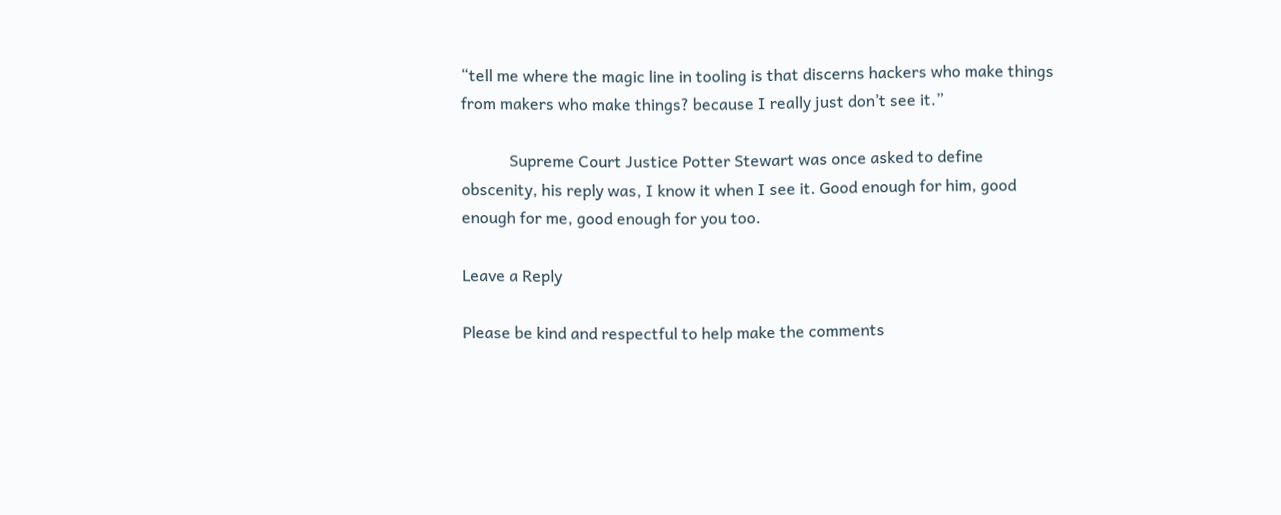“tell me where the magic line in tooling is that discerns hackers who make things from makers who make things? because I really just don’t see it.”

            Supreme Court Justice Potter Stewart was once asked to define obscenity, his reply was, I know it when I see it. Good enough for him, good enough for me, good enough for you too.

Leave a Reply

Please be kind and respectful to help make the comments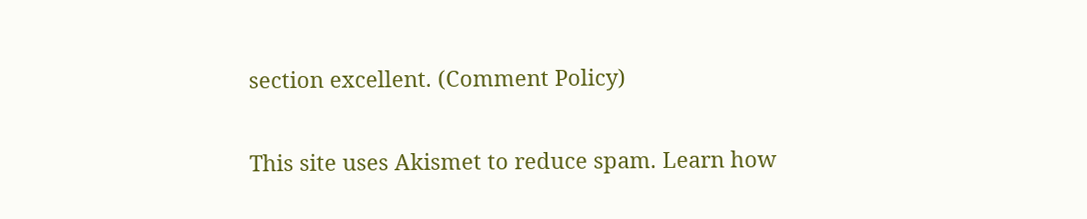section excellent. (Comment Policy)

This site uses Akismet to reduce spam. Learn how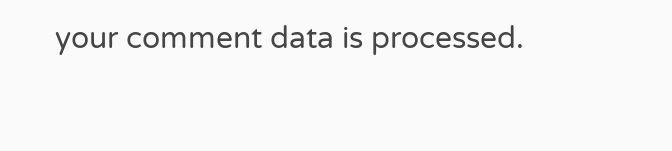your comment data is processed.